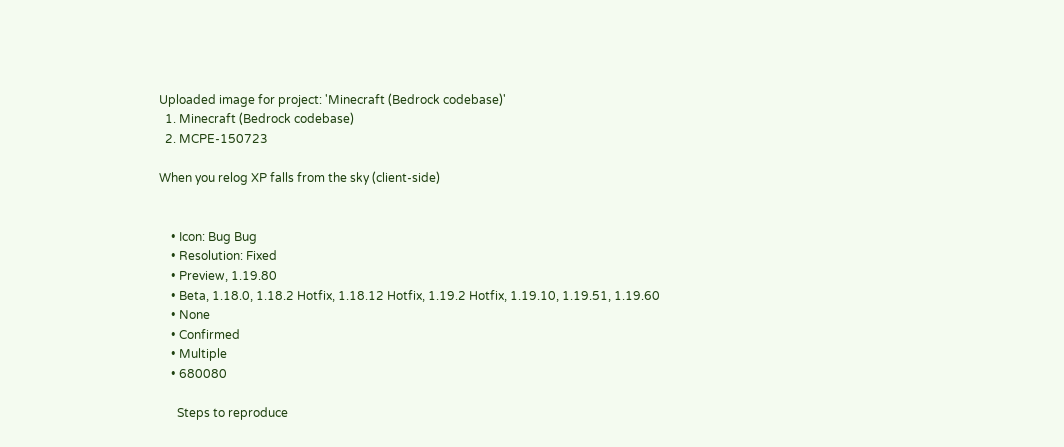Uploaded image for project: 'Minecraft (Bedrock codebase)'
  1. Minecraft (Bedrock codebase)
  2. MCPE-150723

When you relog XP falls from the sky (client-side)


    • Icon: Bug Bug
    • Resolution: Fixed
    • Preview, 1.19.80
    • Beta, 1.18.0, 1.18.2 Hotfix, 1.18.12 Hotfix, 1.19.2 Hotfix, 1.19.10, 1.19.51, 1.19.60
    • None
    • Confirmed
    • Multiple
    • 680080

      Steps to reproduce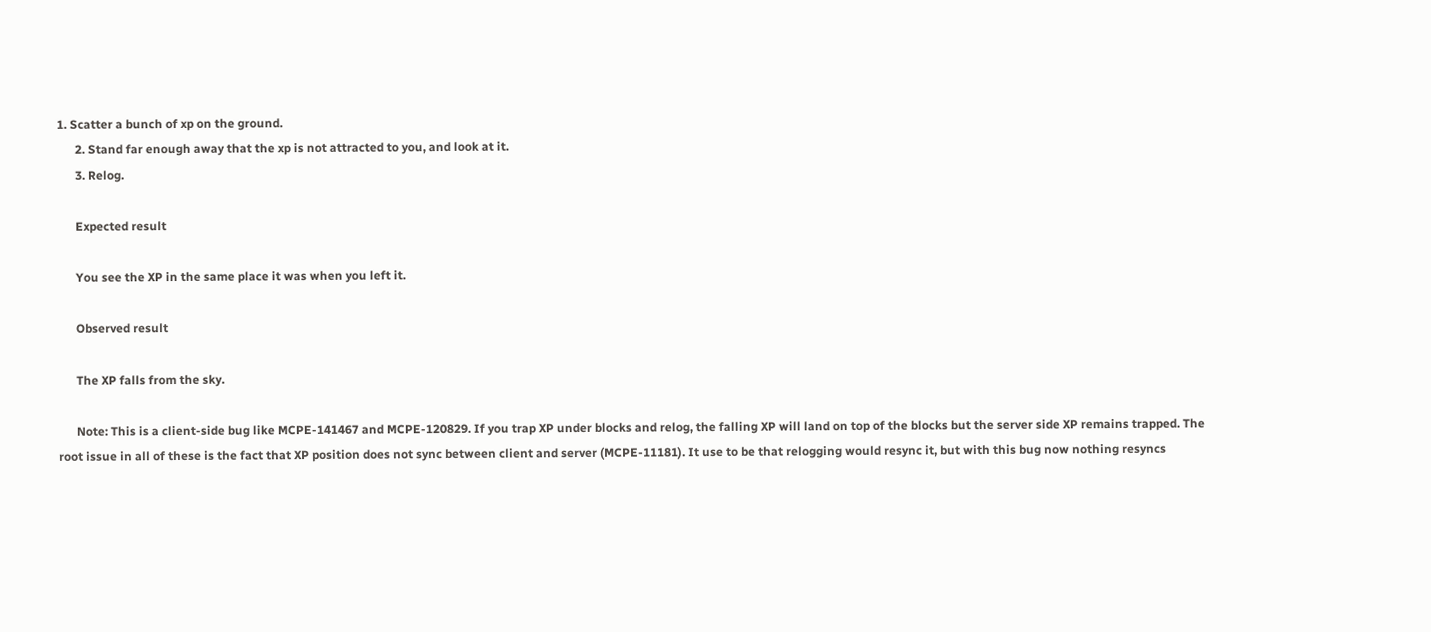1. Scatter a bunch of xp on the ground.
      2. Stand far enough away that the xp is not attracted to you, and look at it.
      3. Relog.

      Expected result

      You see the XP in the same place it was when you left it.

      Observed result

      The XP falls from the sky.

      Note: This is a client-side bug like MCPE-141467 and MCPE-120829. If you trap XP under blocks and relog, the falling XP will land on top of the blocks but the server side XP remains trapped. The root issue in all of these is the fact that XP position does not sync between client and server (MCPE-11181). It use to be that relogging would resync it, but with this bug now nothing resyncs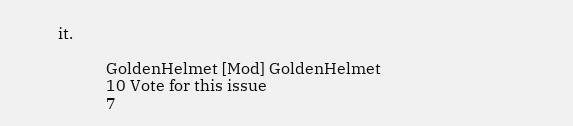it.

            GoldenHelmet [Mod] GoldenHelmet
            10 Vote for this issue
            7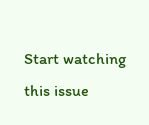Start watching this issue